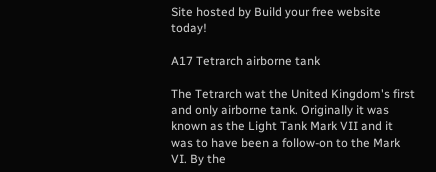Site hosted by Build your free website today!

A17 Tetrarch airborne tank

The Tetrarch wat the United Kingdom's first and only airborne tank. Originally it was known as the Light Tank Mark VII and it was to have been a follow-on to the Mark VI. By the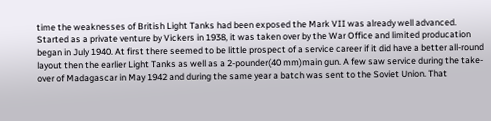time the weaknesses of British Light Tanks had been exposed the Mark VII was already well advanced. Started as a private venture by Vickers in 1938, it was taken over by the War Office and limited producation began in July 1940. At first there seemed to be little prospect of a service career if it did have a better all-round layout then the earlier Light Tanks as well as a 2-pounder(40 mm)main gun. A few saw service during the take-over of Madagascar in May 1942 and during the same year a batch was sent to the Soviet Union. That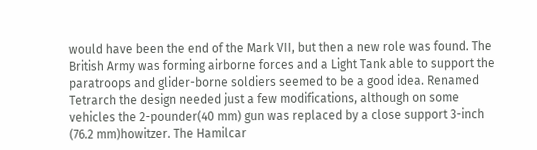would have been the end of the Mark VII, but then a new role was found. The British Army was forming airborne forces and a Light Tank able to support the paratroops and glider-borne soldiers seemed to be a good idea. Renamed Tetrarch the design needed just a few modifications, although on some vehicles the 2-pounder(40 mm) gun was replaced by a close support 3-inch (76.2 mm)howitzer. The Hamilcar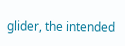glider, the intended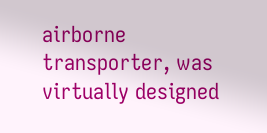airborne transporter, was virtually designed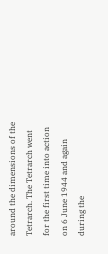around the dimensions of the Tetrarch. The Tetrarch went for the first time into action on 6 June 1944 and again during the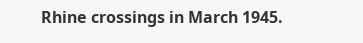Rhine crossings in March 1945.